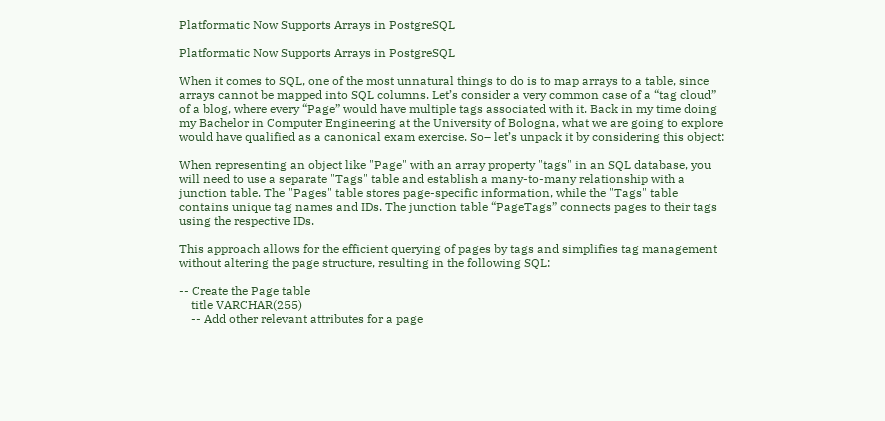Platformatic Now Supports Arrays in PostgreSQL

Platformatic Now Supports Arrays in PostgreSQL

When it comes to SQL, one of the most unnatural things to do is to map arrays to a table, since arrays cannot be mapped into SQL columns. Let’s consider a very common case of a “tag cloud” of a blog, where every “Page” would have multiple tags associated with it. Back in my time doing my Bachelor in Computer Engineering at the University of Bologna, what we are going to explore would have qualified as a canonical exam exercise. So– let’s unpack it by considering this object:

When representing an object like "Page" with an array property "tags" in an SQL database, you will need to use a separate "Tags" table and establish a many-to-many relationship with a junction table. The "Pages" table stores page-specific information, while the "Tags" table contains unique tag names and IDs. The junction table “PageTags” connects pages to their tags using the respective IDs.

This approach allows for the efficient querying of pages by tags and simplifies tag management without altering the page structure, resulting in the following SQL:

-- Create the Page table
    title VARCHAR(255)
    -- Add other relevant attributes for a page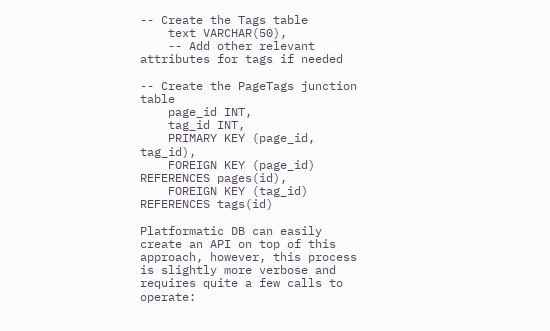-- Create the Tags table
    text VARCHAR(50),
    -- Add other relevant attributes for tags if needed

-- Create the PageTags junction table
    page_id INT,
    tag_id INT,
    PRIMARY KEY (page_id, tag_id),
    FOREIGN KEY (page_id) REFERENCES pages(id),
    FOREIGN KEY (tag_id) REFERENCES tags(id)

Platformatic DB can easily create an API on top of this approach, however, this process is slightly more verbose and requires quite a few calls to operate: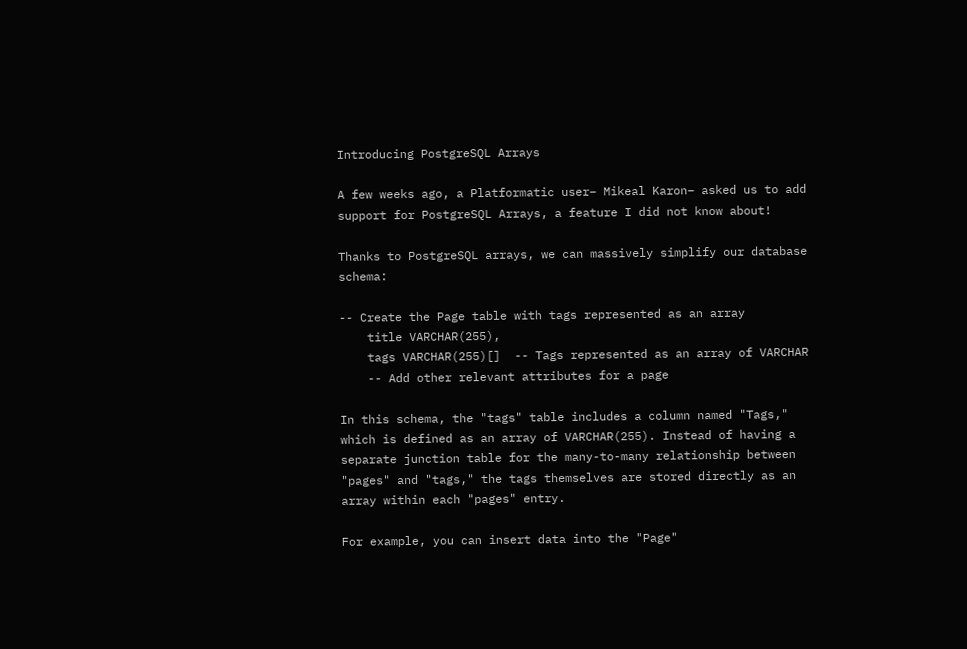Introducing PostgreSQL Arrays

A few weeks ago, a Platformatic user– Mikeal Karon– asked us to add support for PostgreSQL Arrays, a feature I did not know about!

Thanks to PostgreSQL arrays, we can massively simplify our database schema:

-- Create the Page table with tags represented as an array
    title VARCHAR(255),
    tags VARCHAR(255)[]  -- Tags represented as an array of VARCHAR
    -- Add other relevant attributes for a page

In this schema, the "tags" table includes a column named "Tags," which is defined as an array of VARCHAR(255). Instead of having a separate junction table for the many-to-many relationship between "pages" and "tags," the tags themselves are stored directly as an array within each "pages" entry.

For example, you can insert data into the "Page"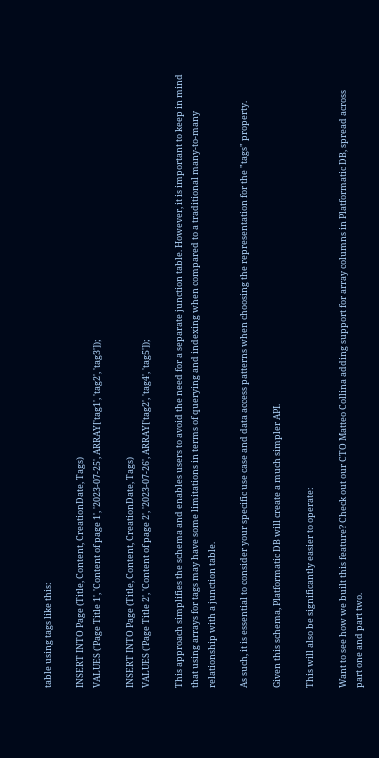table using tags like this:

INSERT INTO Page (Title, Content, CreationDate, Tags)
VALUES ('Page Title 1', 'Content of page 1', '2023-07-25', ARRAY['tag1', 'tag2', 'tag3']);

INSERT INTO Page (Title, Content, CreationDate, Tags)
VALUES ('Page Title 2', 'Content of page 2', '2023-07-26', ARRAY['tag2', 'tag4', 'tag5']);

This approach simplifies the schema and enables users to avoid the need for a separate junction table. However, it is important to keep in mind that using arrays for tags may have some limitations in terms of querying and indexing when compared to a traditional many-to-many relationship with a junction table.

As such, it is essential to consider your specific use case and data access patterns when choosing the representation for the "tags" property.

Given this schema, Platformatic DB will create a much simpler API.

This will also be significantly easier to operate:

Want to see how we built this feature? Check out our CTO Matteo Collina adding support for array columns in Platformatic DB, spread across part one and part two.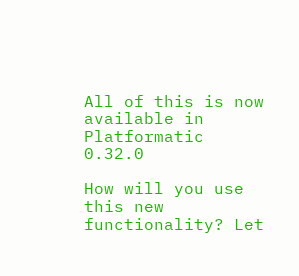All of this is now available in Platformatic 0.32.0

How will you use this new functionality? Let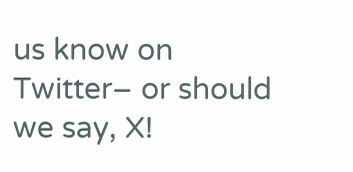us know on Twitter– or should we say, X!